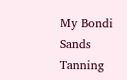My Bondi Sands Tanning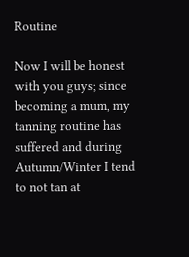Routine

Now I will be honest with you guys; since becoming a mum, my tanning routine has suffered and during Autumn/Winter I tend to not tan at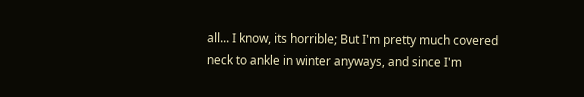all... I know, its horrible; But I'm pretty much covered neck to ankle in winter anyways, and since I'm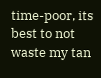time-poor, its best to not waste my tan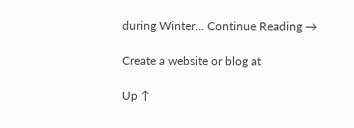during Winter... Continue Reading →

Create a website or blog at

Up ↑